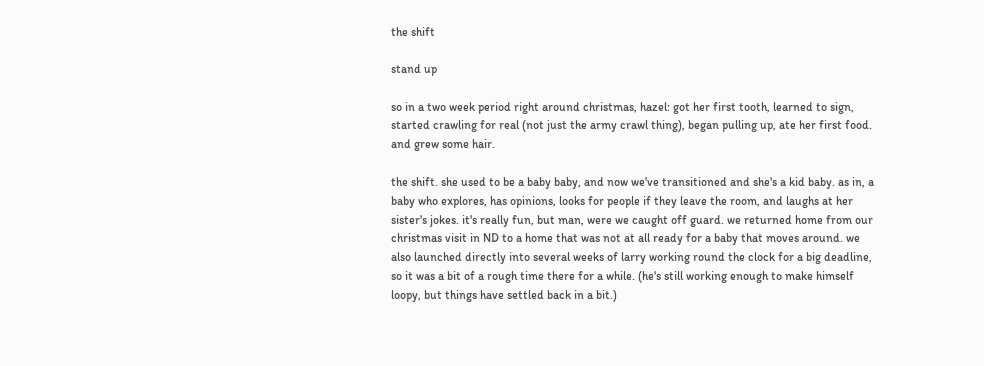the shift

stand up

so in a two week period right around christmas, hazel: got her first tooth, learned to sign, started crawling for real (not just the army crawl thing), began pulling up, ate her first food. and grew some hair.

the shift. she used to be a baby baby, and now we've transitioned and she's a kid baby. as in, a baby who explores, has opinions, looks for people if they leave the room, and laughs at her sister's jokes. it's really fun, but man, were we caught off guard. we returned home from our christmas visit in ND to a home that was not at all ready for a baby that moves around. we also launched directly into several weeks of larry working round the clock for a big deadline, so it was a bit of a rough time there for a while. (he's still working enough to make himself loopy, but things have settled back in a bit.)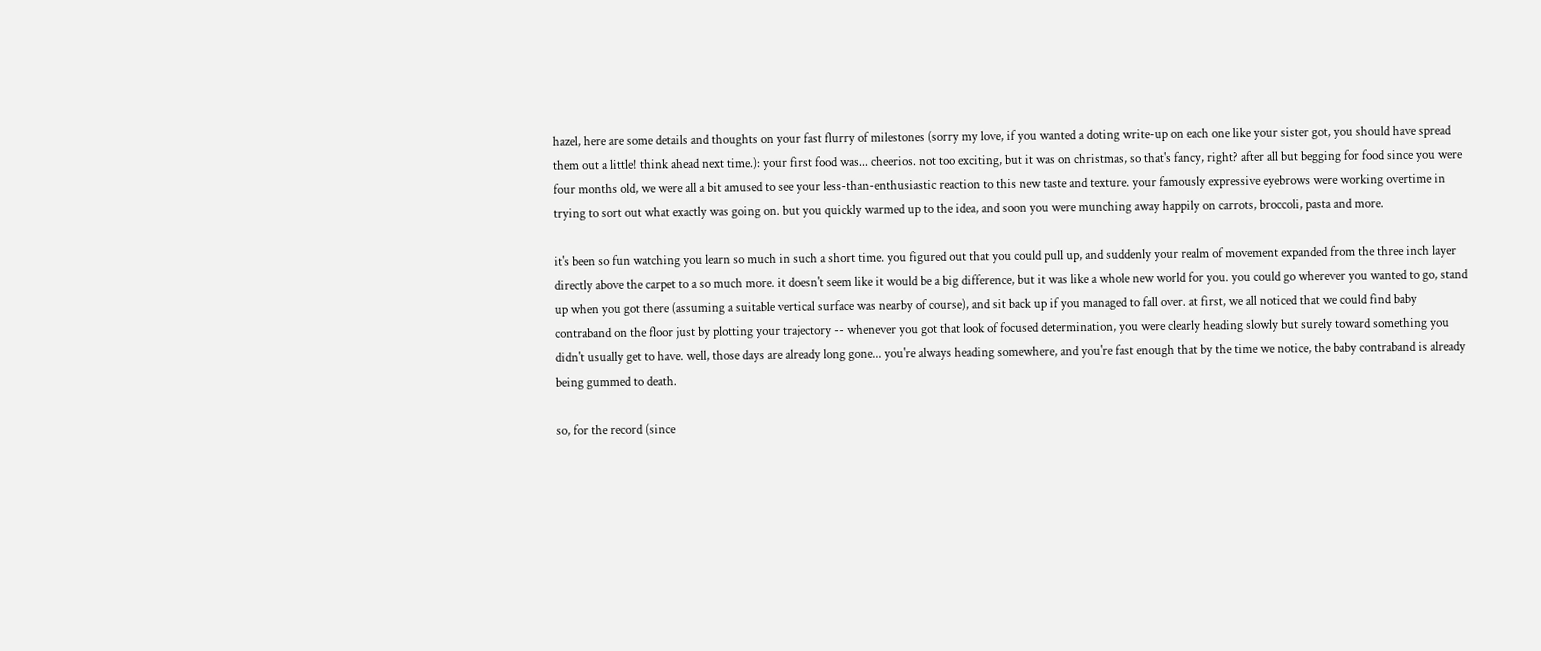hazel, here are some details and thoughts on your fast flurry of milestones (sorry my love, if you wanted a doting write-up on each one like your sister got, you should have spread them out a little! think ahead next time.): your first food was... cheerios. not too exciting, but it was on christmas, so that's fancy, right? after all but begging for food since you were four months old, we were all a bit amused to see your less-than-enthusiastic reaction to this new taste and texture. your famously expressive eyebrows were working overtime in trying to sort out what exactly was going on. but you quickly warmed up to the idea, and soon you were munching away happily on carrots, broccoli, pasta and more.

it's been so fun watching you learn so much in such a short time. you figured out that you could pull up, and suddenly your realm of movement expanded from the three inch layer directly above the carpet to a so much more. it doesn't seem like it would be a big difference, but it was like a whole new world for you. you could go wherever you wanted to go, stand up when you got there (assuming a suitable vertical surface was nearby of course), and sit back up if you managed to fall over. at first, we all noticed that we could find baby contraband on the floor just by plotting your trajectory -- whenever you got that look of focused determination, you were clearly heading slowly but surely toward something you didn't usually get to have. well, those days are already long gone... you're always heading somewhere, and you're fast enough that by the time we notice, the baby contraband is already being gummed to death.

so, for the record (since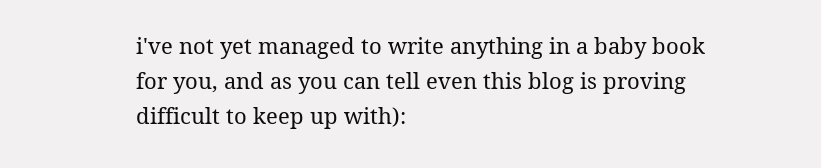i've not yet managed to write anything in a baby book for you, and as you can tell even this blog is proving difficult to keep up with):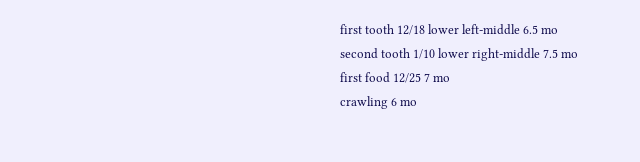first tooth 12/18 lower left-middle 6.5 mo
second tooth 1/10 lower right-middle 7.5 mo
first food 12/25 7 mo
crawling 6 mo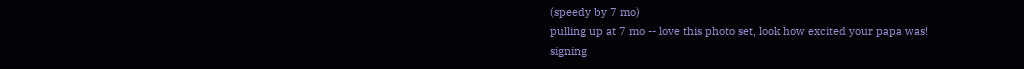(speedy by 7 mo)
pulling up at 7 mo -- love this photo set, look how excited your papa was!
signing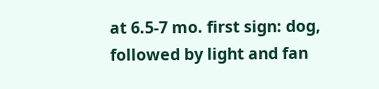at 6.5-7 mo. first sign: dog, followed by light and fan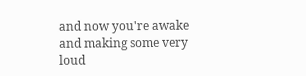and now you're awake and making some very loud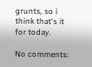grunts, so i think that's it for today.

No comments: